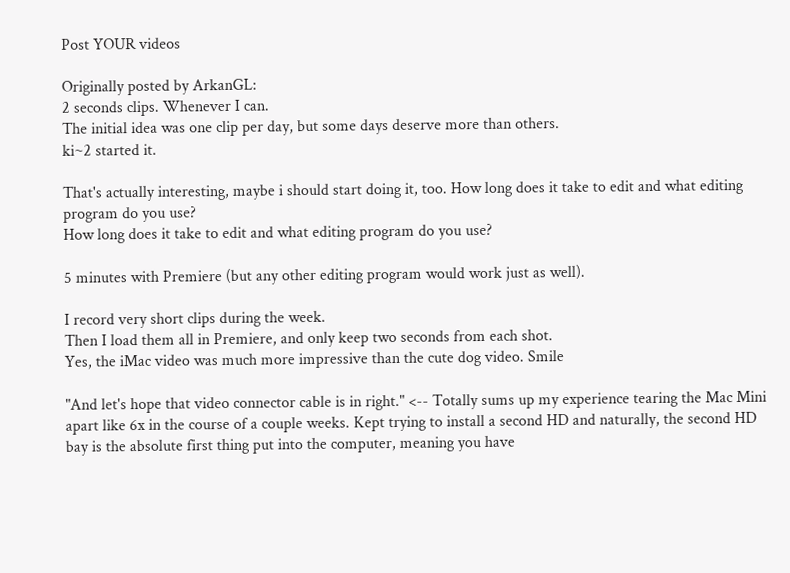Post YOUR videos

Originally posted by ArkanGL:
2 seconds clips. Whenever I can.
The initial idea was one clip per day, but some days deserve more than others.
ki~2 started it.

That's actually interesting, maybe i should start doing it, too. How long does it take to edit and what editing program do you use?
How long does it take to edit and what editing program do you use?

5 minutes with Premiere (but any other editing program would work just as well).

I record very short clips during the week.
Then I load them all in Premiere, and only keep two seconds from each shot.
Yes, the iMac video was much more impressive than the cute dog video. Smile

"And let's hope that video connector cable is in right." <-- Totally sums up my experience tearing the Mac Mini apart like 6x in the course of a couple weeks. Kept trying to install a second HD and naturally, the second HD bay is the absolute first thing put into the computer, meaning you have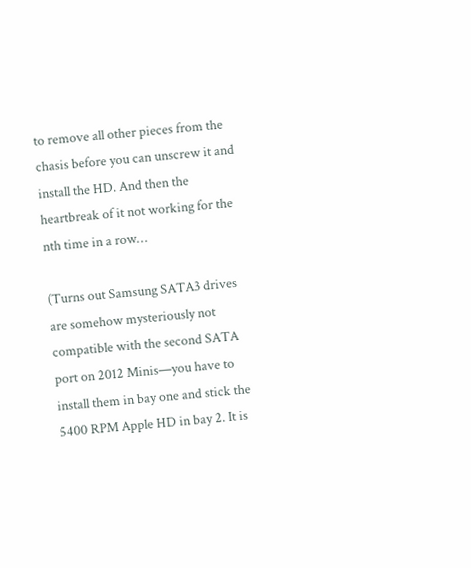to remove all other pieces from the chasis before you can unscrew it and install the HD. And then the heartbreak of it not working for the nth time in a row…

(Turns out Samsung SATA3 drives are somehow mysteriously not compatible with the second SATA port on 2012 Minis—you have to install them in bay one and stick the 5400 RPM Apple HD in bay 2. It is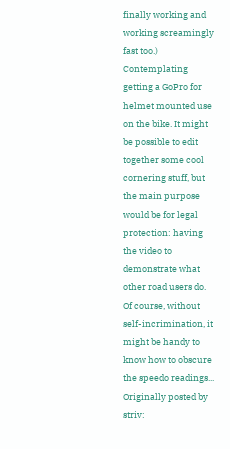finally working and working screamingly fast too.)
Contemplating getting a GoPro for helmet mounted use on the bike. It might be possible to edit together some cool cornering stuff, but the main purpose would be for legal protection: having the video to demonstrate what other road users do. Of course, without self-incrimination, it might be handy to know how to obscure the speedo readings...
Originally posted by striv: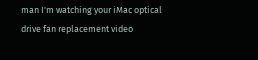man I'm watching your iMac optical drive fan replacement video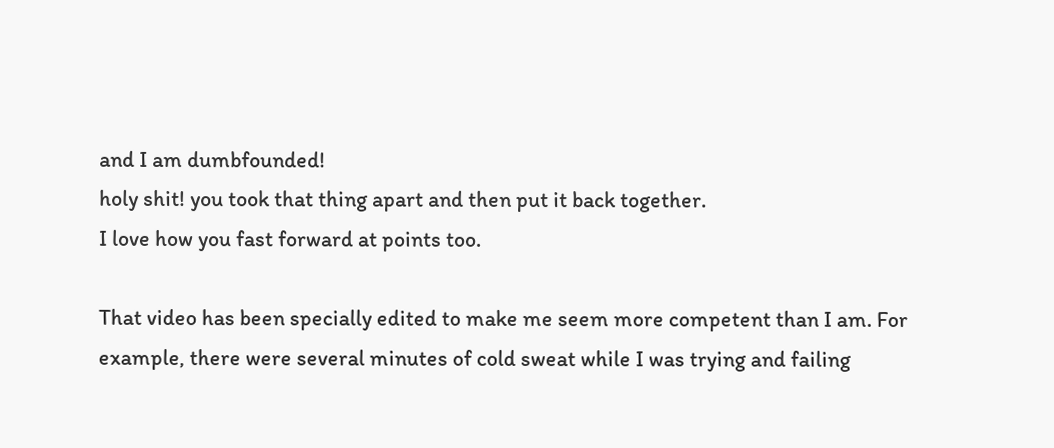and I am dumbfounded!
holy shit! you took that thing apart and then put it back together.
I love how you fast forward at points too.

That video has been specially edited to make me seem more competent than I am. For example, there were several minutes of cold sweat while I was trying and failing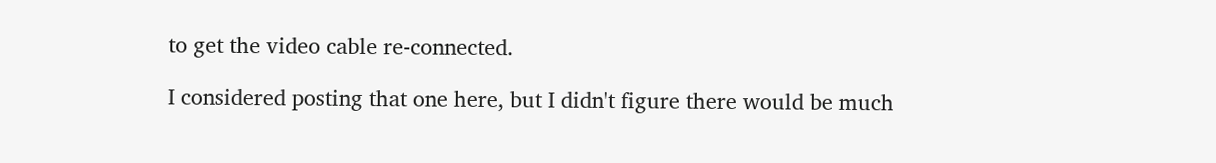to get the video cable re-connected.

I considered posting that one here, but I didn't figure there would be much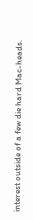interest outside of a few die hard Mac-heads.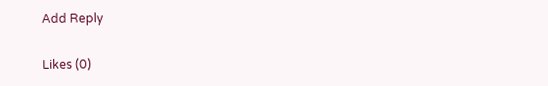Add Reply

Likes (0)